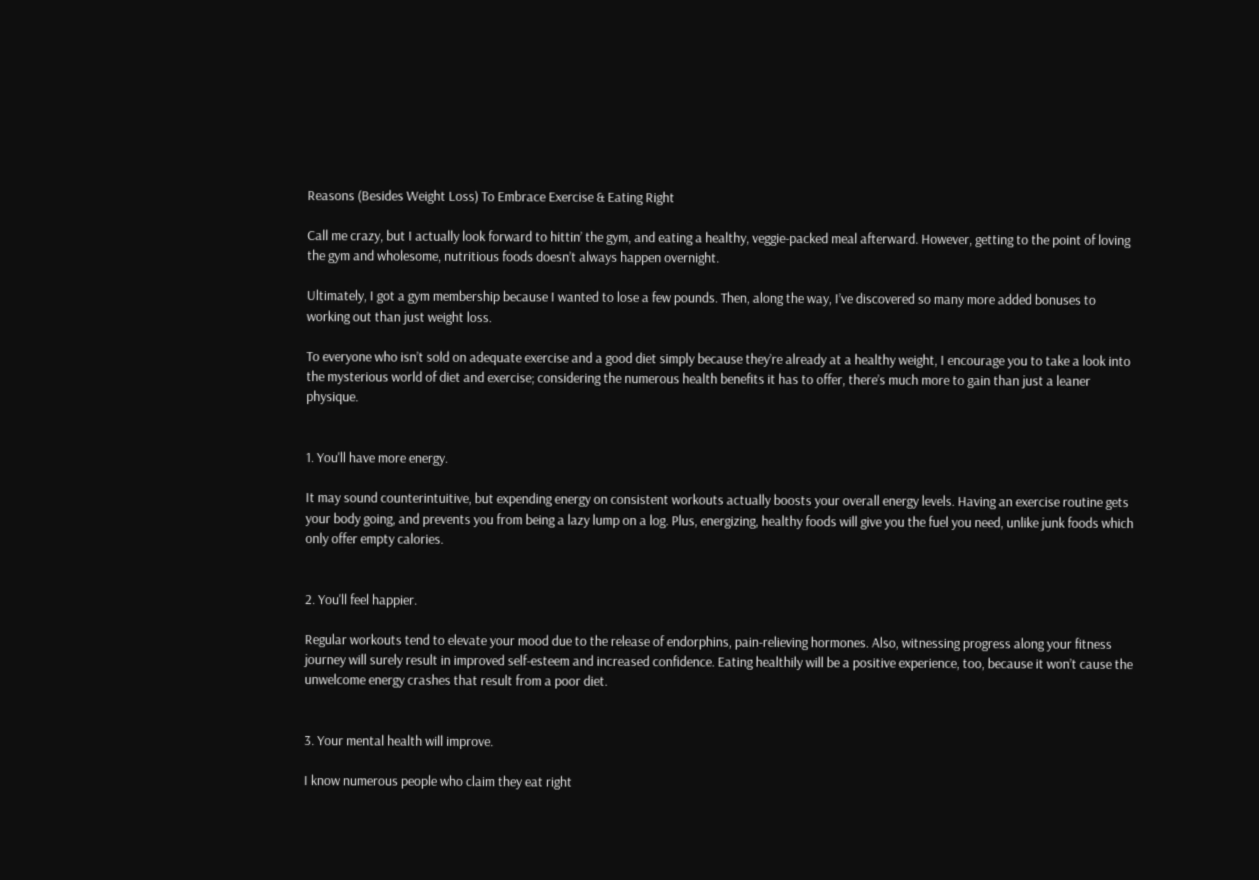Reasons (Besides Weight Loss) To Embrace Exercise & Eating Right

Call me crazy, but I actually look forward to hittin’ the gym, and eating a healthy, veggie-packed meal afterward. However, getting to the point of loving the gym and wholesome, nutritious foods doesn’t always happen overnight.

Ultimately, I got a gym membership because I wanted to lose a few pounds. Then, along the way, I’ve discovered so many more added bonuses to working out than just weight loss.

To everyone who isn’t sold on adequate exercise and a good diet simply because they’re already at a healthy weight, I encourage you to take a look into the mysterious world of diet and exercise; considering the numerous health benefits it has to offer, there’s much more to gain than just a leaner physique.


1. You'll have more energy.

It may sound counterintuitive, but expending energy on consistent workouts actually boosts your overall energy levels. Having an exercise routine gets your body going, and prevents you from being a lazy lump on a log. Plus, energizing, healthy foods will give you the fuel you need, unlike junk foods which only offer empty calories.


2. You'll feel happier.

Regular workouts tend to elevate your mood due to the release of endorphins, pain-relieving hormones. Also, witnessing progress along your fitness journey will surely result in improved self-esteem and increased confidence. Eating healthily will be a positive experience, too, because it won’t cause the unwelcome energy crashes that result from a poor diet.


3. Your mental health will improve.

I know numerous people who claim they eat right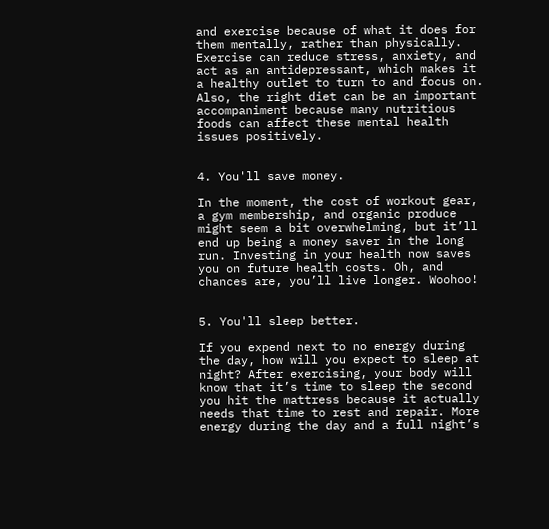and exercise because of what it does for them mentally, rather than physically. Exercise can reduce stress, anxiety, and act as an antidepressant, which makes it a healthy outlet to turn to and focus on. Also, the right diet can be an important accompaniment because many nutritious foods can affect these mental health issues positively.


4. You'll save money.

In the moment, the cost of workout gear, a gym membership, and organic produce might seem a bit overwhelming, but it’ll end up being a money saver in the long run. Investing in your health now saves you on future health costs. Oh, and chances are, you’ll live longer. Woohoo!


5. You'll sleep better.

If you expend next to no energy during the day, how will you expect to sleep at night? After exercising, your body will know that it’s time to sleep the second you hit the mattress because it actually needs that time to rest and repair. More energy during the day and a full night’s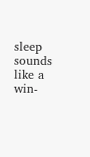sleep sounds like a win-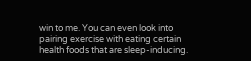win to me. You can even look into pairing exercise with eating certain health foods that are sleep-inducing.